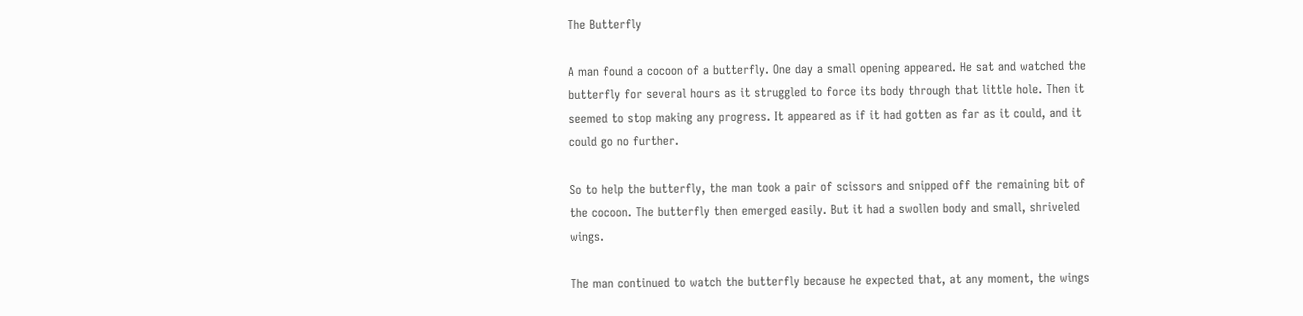The Butterfly

A man found a cocoon of a butterfly. One day a small opening appeared. He sat and watched the butterfly for several hours as it struggled to force its body through that little hole. Then it seemed to stop making any progress. It appeared as if it had gotten as far as it could, and it could go no further.

So to help the butterfly, the man took a pair of scissors and snipped off the remaining bit of the cocoon. The butterfly then emerged easily. But it had a swollen body and small, shriveled wings.

The man continued to watch the butterfly because he expected that, at any moment, the wings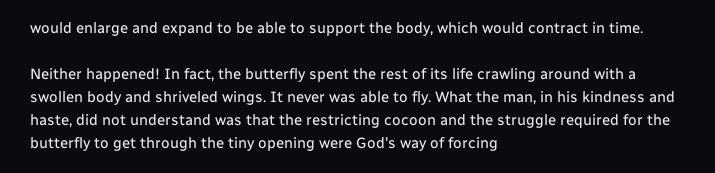would enlarge and expand to be able to support the body, which would contract in time.

Neither happened! In fact, the butterfly spent the rest of its life crawling around with a swollen body and shriveled wings. It never was able to fly. What the man, in his kindness and haste, did not understand was that the restricting cocoon and the struggle required for the butterfly to get through the tiny opening were God's way of forcing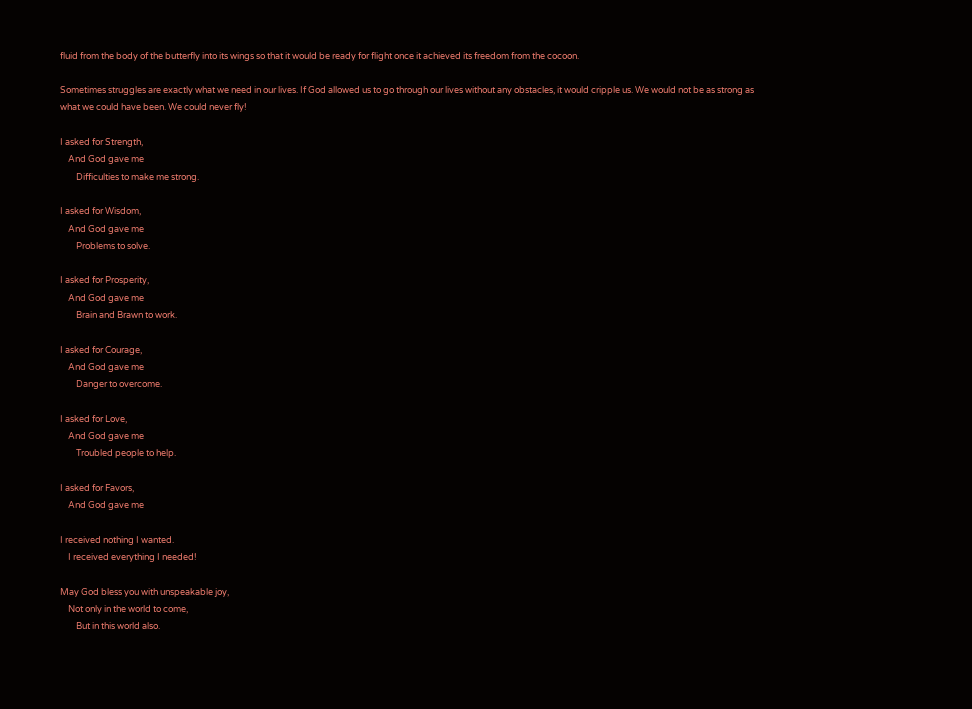fluid from the body of the butterfly into its wings so that it would be ready for flight once it achieved its freedom from the cocoon.

Sometimes struggles are exactly what we need in our lives. If God allowed us to go through our lives without any obstacles, it would cripple us. We would not be as strong as what we could have been. We could never fly!

I asked for Strength,
    And God gave me
        Difficulties to make me strong.

I asked for Wisdom,
    And God gave me
        Problems to solve.

I asked for Prosperity,
    And God gave me
        Brain and Brawn to work.

I asked for Courage,
    And God gave me
        Danger to overcome.

I asked for Love,
    And God gave me
        Troubled people to help.

I asked for Favors,
    And God gave me

I received nothing I wanted.
    I received everything I needed!

May God bless you with unspeakable joy,
    Not only in the world to come,
        But in this world also.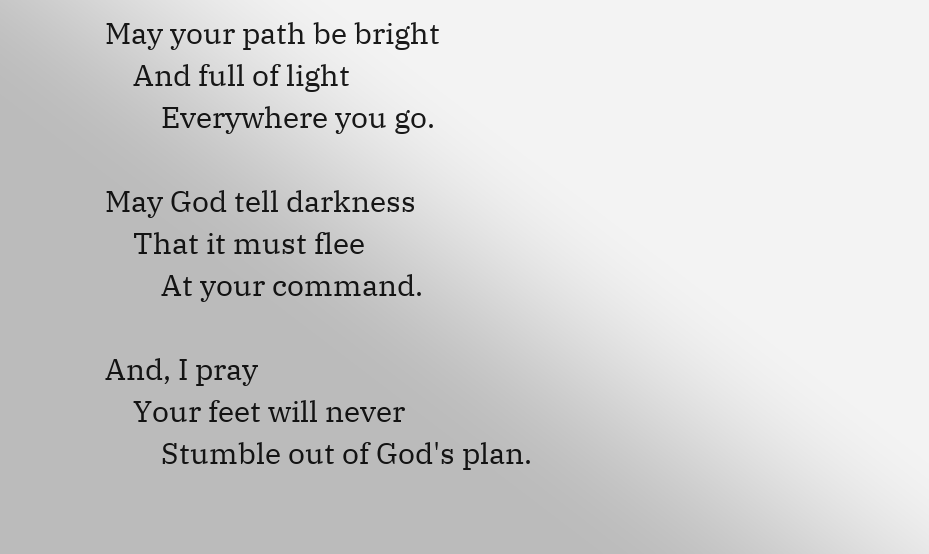May your path be bright
    And full of light
        Everywhere you go.

May God tell darkness
    That it must flee
        At your command.

And, I pray
    Your feet will never
        Stumble out of God's plan.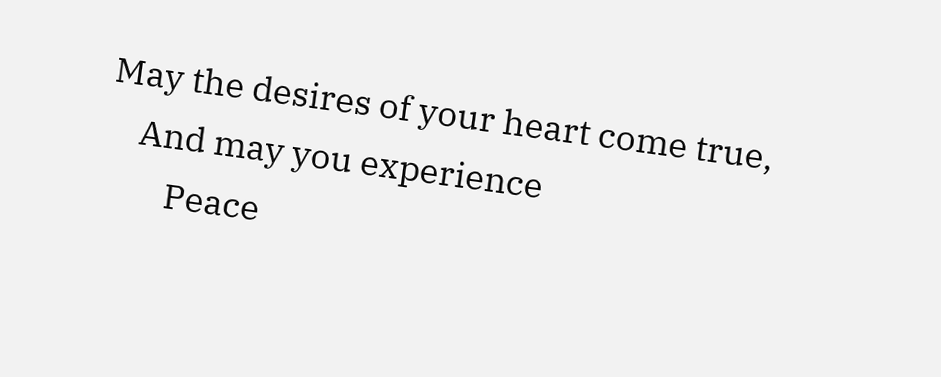May the desires of your heart come true,
    And may you experience
        Peace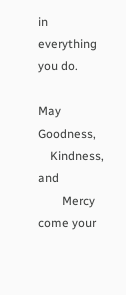in everything you do.

May Goodness,
    Kindness, and
        Mercy come your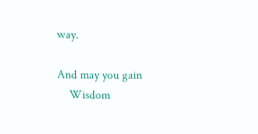way.

And may you gain
    Wisdom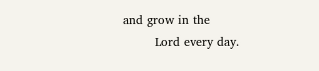and grow in the
        Lord every day.